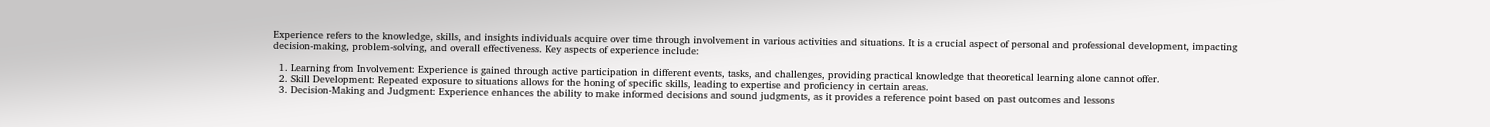Experience refers to the knowledge, skills, and insights individuals acquire over time through involvement in various activities and situations. It is a crucial aspect of personal and professional development, impacting decision-making, problem-solving, and overall effectiveness. Key aspects of experience include:

  1. Learning from Involvement: Experience is gained through active participation in different events, tasks, and challenges, providing practical knowledge that theoretical learning alone cannot offer.
  2. Skill Development: Repeated exposure to situations allows for the honing of specific skills, leading to expertise and proficiency in certain areas.
  3. Decision-Making and Judgment: Experience enhances the ability to make informed decisions and sound judgments, as it provides a reference point based on past outcomes and lessons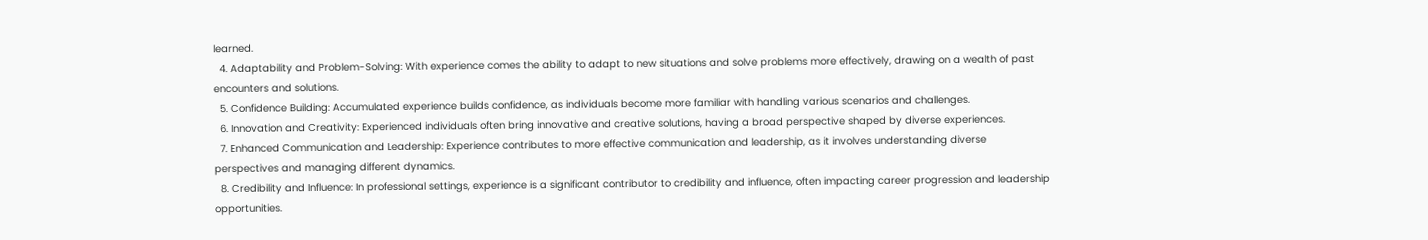learned.
  4. Adaptability and Problem-Solving: With experience comes the ability to adapt to new situations and solve problems more effectively, drawing on a wealth of past encounters and solutions.
  5. Confidence Building: Accumulated experience builds confidence, as individuals become more familiar with handling various scenarios and challenges.
  6. Innovation and Creativity: Experienced individuals often bring innovative and creative solutions, having a broad perspective shaped by diverse experiences.
  7. Enhanced Communication and Leadership: Experience contributes to more effective communication and leadership, as it involves understanding diverse perspectives and managing different dynamics.
  8. Credibility and Influence: In professional settings, experience is a significant contributor to credibility and influence, often impacting career progression and leadership opportunities.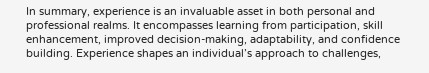In summary, experience is an invaluable asset in both personal and professional realms. It encompasses learning from participation, skill enhancement, improved decision-making, adaptability, and confidence building. Experience shapes an individual’s approach to challenges,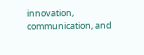innovation, communication, and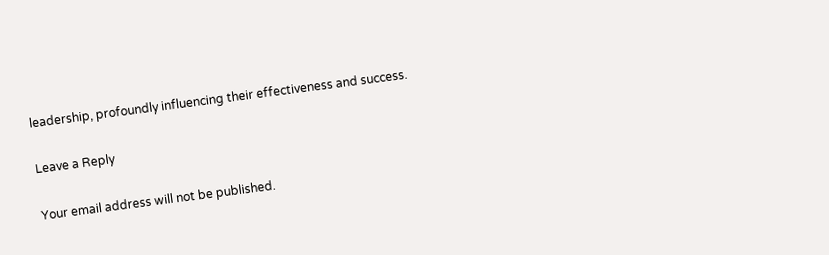leadership, profoundly influencing their effectiveness and success.

Leave a Reply

Your email address will not be published.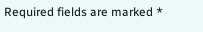Required fields are marked *